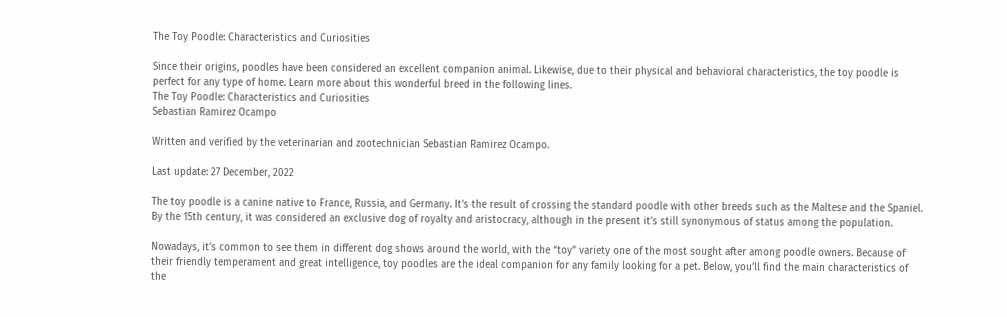The Toy Poodle: Characteristics and Curiosities

Since their origins, poodles have been considered an excellent companion animal. Likewise, due to their physical and behavioral characteristics, the toy poodle is perfect for any type of home. Learn more about this wonderful breed in the following lines.
The Toy Poodle: Characteristics and Curiosities
Sebastian Ramirez Ocampo

Written and verified by the veterinarian and zootechnician Sebastian Ramirez Ocampo.

Last update: 27 December, 2022

The toy poodle is a canine native to France, Russia, and Germany. It’s the result of crossing the standard poodle with other breeds such as the Maltese and the Spaniel. By the 15th century, it was considered an exclusive dog of royalty and aristocracy, although in the present it’s still synonymous of status among the population.

Nowadays, it’s common to see them in different dog shows around the world, with the “toy” variety one of the most sought after among poodle owners. Because of their friendly temperament and great intelligence, toy poodles are the ideal companion for any family looking for a pet. Below, you’ll find the main characteristics of the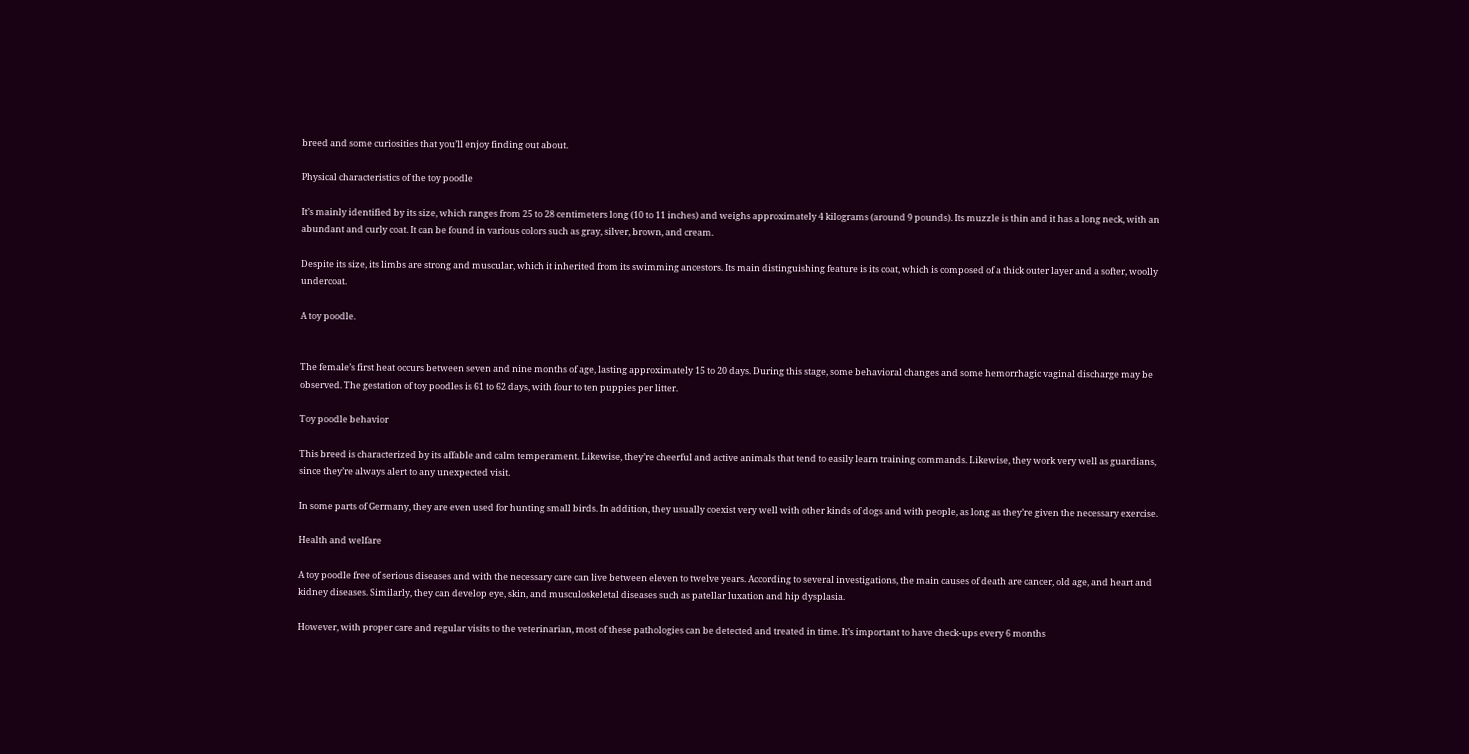breed and some curiosities that you’ll enjoy finding out about.

Physical characteristics of the toy poodle

It’s mainly identified by its size, which ranges from 25 to 28 centimeters long (10 to 11 inches) and weighs approximately 4 kilograms (around 9 pounds). Its muzzle is thin and it has a long neck, with an abundant and curly coat. It can be found in various colors such as gray, silver, brown, and cream.

Despite its size, its limbs are strong and muscular, which it inherited from its swimming ancestors. Its main distinguishing feature is its coat, which is composed of a thick outer layer and a softer, woolly undercoat.

A toy poodle.


The female’s first heat occurs between seven and nine months of age, lasting approximately 15 to 20 days. During this stage, some behavioral changes and some hemorrhagic vaginal discharge may be observed. The gestation of toy poodles is 61 to 62 days, with four to ten puppies per litter.

Toy poodle behavior

This breed is characterized by its affable and calm temperament. Likewise, they’re cheerful and active animals that tend to easily learn training commands. Likewise, they work very well as guardians, since they’re always alert to any unexpected visit.

In some parts of Germany, they are even used for hunting small birds. In addition, they usually coexist very well with other kinds of dogs and with people, as long as they’re given the necessary exercise.

Health and welfare

A toy poodle free of serious diseases and with the necessary care can live between eleven to twelve years. According to several investigations, the main causes of death are cancer, old age, and heart and kidney diseases. Similarly, they can develop eye, skin, and musculoskeletal diseases such as patellar luxation and hip dysplasia.

However, with proper care and regular visits to the veterinarian, most of these pathologies can be detected and treated in time. It’s important to have check-ups every 6 months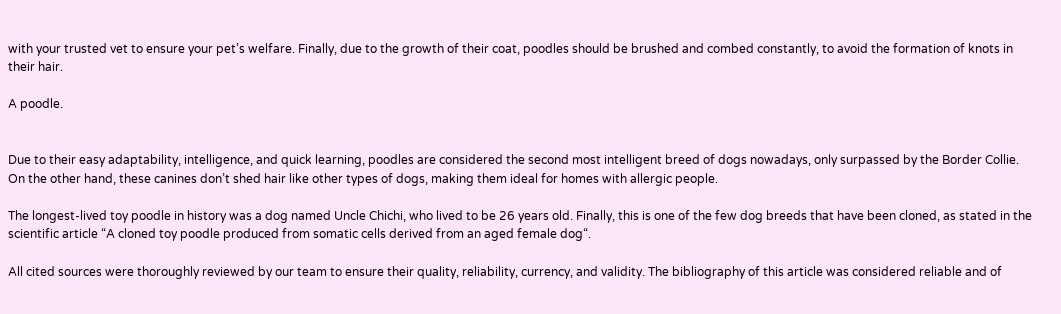with your trusted vet to ensure your pet’s welfare. Finally, due to the growth of their coat, poodles should be brushed and combed constantly, to avoid the formation of knots in their hair.

A poodle.


Due to their easy adaptability, intelligence, and quick learning, poodles are considered the second most intelligent breed of dogs nowadays, only surpassed by the Border Collie. On the other hand, these canines don’t shed hair like other types of dogs, making them ideal for homes with allergic people.

The longest-lived toy poodle in history was a dog named Uncle Chichi, who lived to be 26 years old. Finally, this is one of the few dog breeds that have been cloned, as stated in the scientific article “A cloned toy poodle produced from somatic cells derived from an aged female dog“.

All cited sources were thoroughly reviewed by our team to ensure their quality, reliability, currency, and validity. The bibliography of this article was considered reliable and of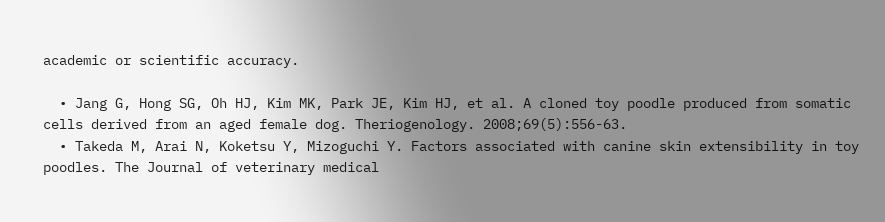academic or scientific accuracy.

  • Jang G, Hong SG, Oh HJ, Kim MK, Park JE, Kim HJ, et al. A cloned toy poodle produced from somatic cells derived from an aged female dog. Theriogenology. 2008;69(5):556-63.
  • Takeda M, Arai N, Koketsu Y, Mizoguchi Y. Factors associated with canine skin extensibility in toy poodles. The Journal of veterinary medical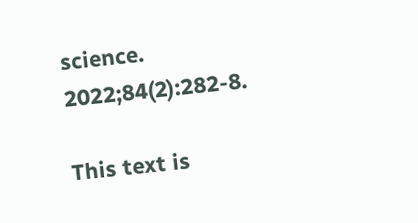science. 2022;84(2):282-8.

This text is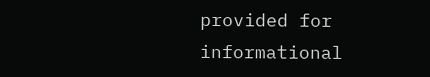provided for informational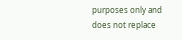purposes only and does not replace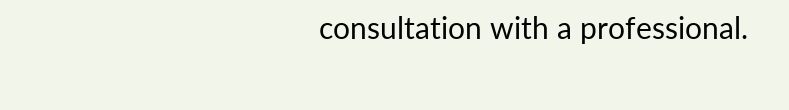consultation with a professional.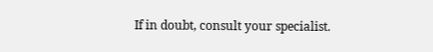If in doubt, consult your specialist.